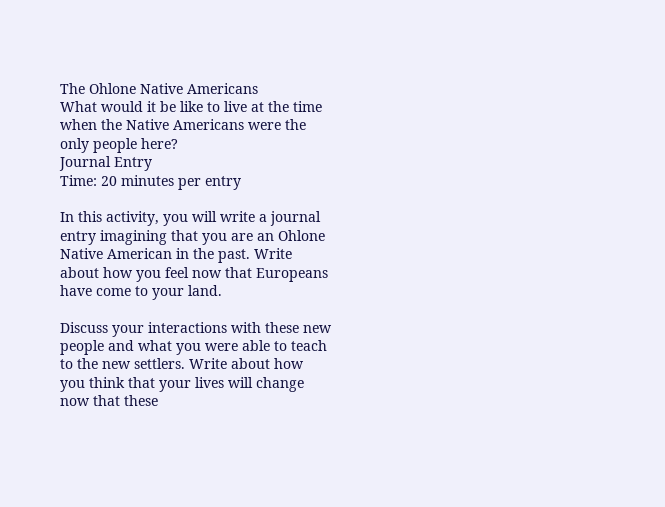The Ohlone Native Americans
What would it be like to live at the time when the Native Americans were the only people here?
Journal Entry
Time: 20 minutes per entry

In this activity, you will write a journal entry imagining that you are an Ohlone Native American in the past. Write about how you feel now that Europeans have come to your land.

Discuss your interactions with these new people and what you were able to teach to the new settlers. Write about how you think that your lives will change now that these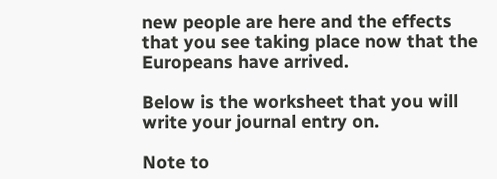new people are here and the effects that you see taking place now that the Europeans have arrived.

Below is the worksheet that you will write your journal entry on.

Note to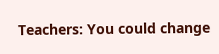Teachers: You could change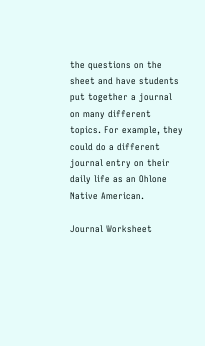the questions on the sheet and have students put together a journal on many different topics. For example, they could do a different journal entry on their daily life as an Ohlone Native American.

Journal Worksheet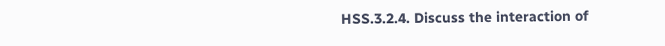HSS.3.2.4. Discuss the interaction of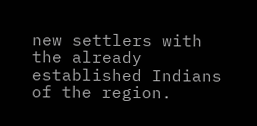new settlers with the already established Indians of the region.